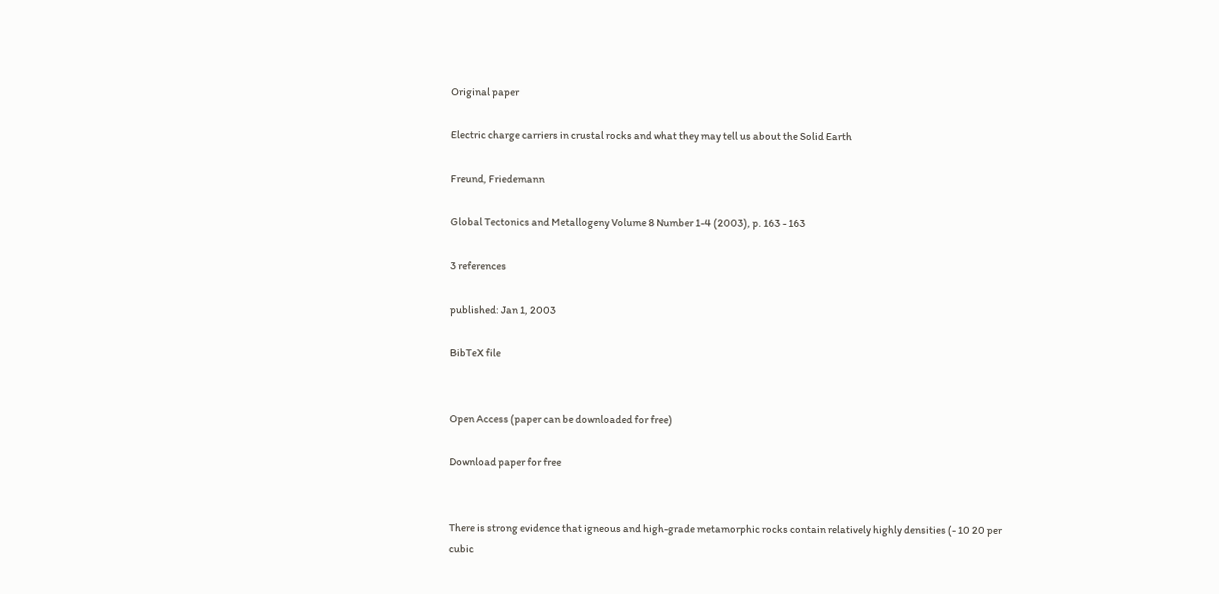Original paper

Electric charge carriers in crustal rocks and what they may tell us about the Solid Earth

Freund, Friedemann

Global Tectonics and Metallogeny Volume 8 Number 1-4 (2003), p. 163 - 163

3 references

published: Jan 1, 2003

BibTeX file


Open Access (paper can be downloaded for free)

Download paper for free


There is strong evidence that igneous and high-grade metamorphic rocks contain relatively highly densities (- 10 20 per cubic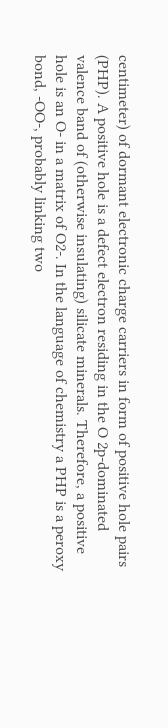centimeter) of dormant electronic charge carriers in form of positive hole pairs (PHP). A positive hole is a defect electron residing in the O 2p-dominated valence band of (otherwise insulating) silicate minerals. Therefore, a positive hole is an O- in a matrix of O2-. In the language of chemistry a PHP is a peroxy bond, -OO-, probably linking two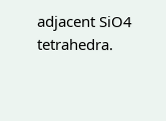adjacent SiO4 tetrahedra.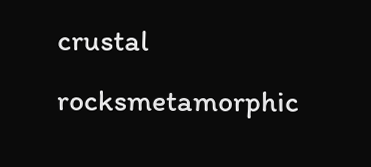crustal rocksmetamorphic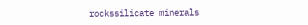rockssilicate minerals